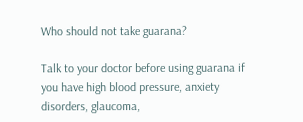Who should not take guarana?

Talk to your doctor before using guarana if you have high blood pressure, anxiety disorders, glaucoma,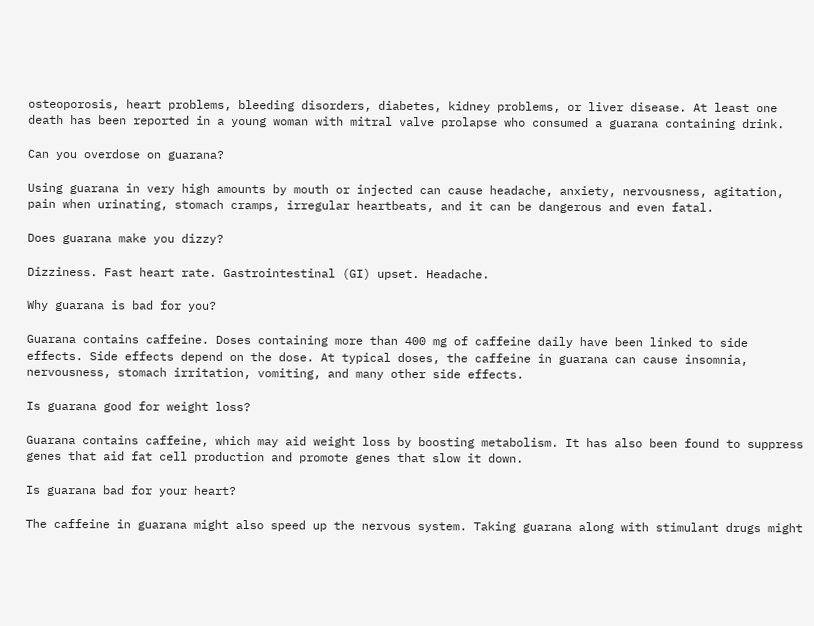osteoporosis, heart problems, bleeding disorders, diabetes, kidney problems, or liver disease. At least one death has been reported in a young woman with mitral valve prolapse who consumed a guarana containing drink.

Can you overdose on guarana?

Using guarana in very high amounts by mouth or injected can cause headache, anxiety, nervousness, agitation, pain when urinating, stomach cramps, irregular heartbeats, and it can be dangerous and even fatal.

Does guarana make you dizzy?

Dizziness. Fast heart rate. Gastrointestinal (GI) upset. Headache.

Why guarana is bad for you?

Guarana contains caffeine. Doses containing more than 400 mg of caffeine daily have been linked to side effects. Side effects depend on the dose. At typical doses, the caffeine in guarana can cause insomnia, nervousness, stomach irritation, vomiting, and many other side effects.

Is guarana good for weight loss?

Guarana contains caffeine, which may aid weight loss by boosting metabolism. It has also been found to suppress genes that aid fat cell production and promote genes that slow it down.

Is guarana bad for your heart?

The caffeine in guarana might also speed up the nervous system. Taking guarana along with stimulant drugs might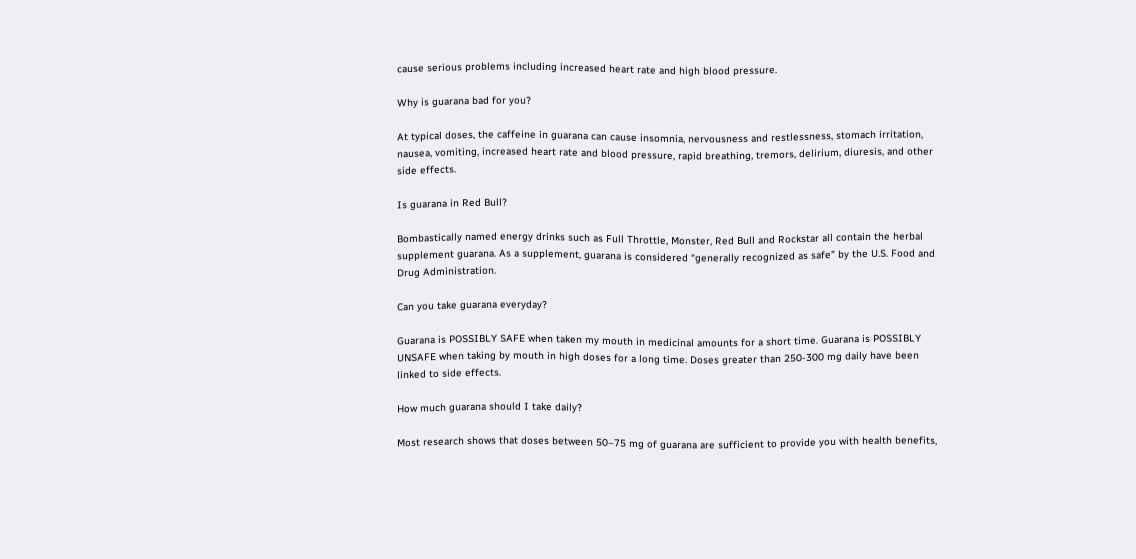cause serious problems including increased heart rate and high blood pressure.

Why is guarana bad for you?

At typical doses, the caffeine in guarana can cause insomnia, nervousness and restlessness, stomach irritation, nausea, vomiting, increased heart rate and blood pressure, rapid breathing, tremors, delirium, diuresis, and other side effects.

Is guarana in Red Bull?

Bombastically named energy drinks such as Full Throttle, Monster, Red Bull and Rockstar all contain the herbal supplement guarana. As a supplement, guarana is considered “generally recognized as safe” by the U.S. Food and Drug Administration.

Can you take guarana everyday?

Guarana is POSSIBLY SAFE when taken my mouth in medicinal amounts for a short time. Guarana is POSSIBLY UNSAFE when taking by mouth in high doses for a long time. Doses greater than 250-300 mg daily have been linked to side effects.

How much guarana should I take daily?

Most research shows that doses between 50–75 mg of guarana are sufficient to provide you with health benefits,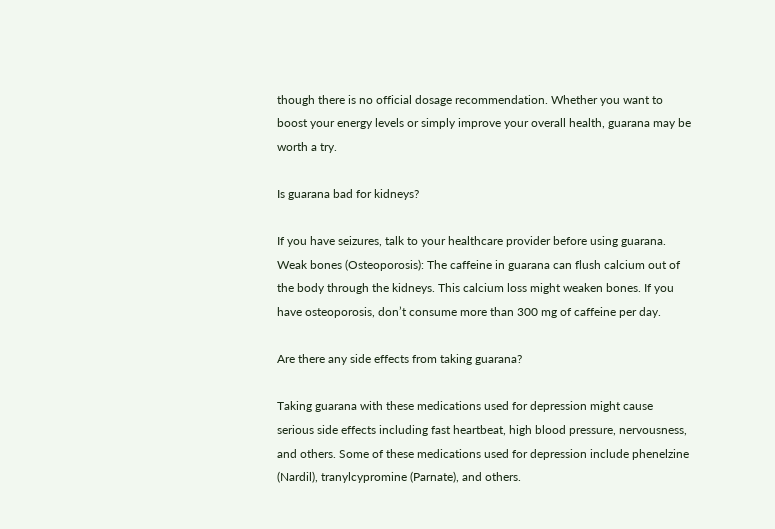though there is no official dosage recommendation. Whether you want to boost your energy levels or simply improve your overall health, guarana may be worth a try.

Is guarana bad for kidneys?

If you have seizures, talk to your healthcare provider before using guarana. Weak bones (Osteoporosis): The caffeine in guarana can flush calcium out of the body through the kidneys. This calcium loss might weaken bones. If you have osteoporosis, don’t consume more than 300 mg of caffeine per day.

Are there any side effects from taking guarana?

Taking guarana with these medications used for depression might cause serious side effects including fast heartbeat, high blood pressure, nervousness, and others. Some of these medications used for depression include phenelzine (Nardil), tranylcypromine (Parnate), and others.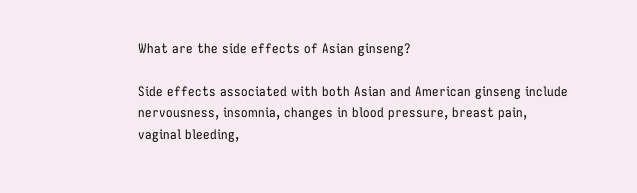What are the side effects of Asian ginseng?

Side effects associated with both Asian and American ginseng include nervousness, insomnia, changes in blood pressure, breast pain, vaginal bleeding,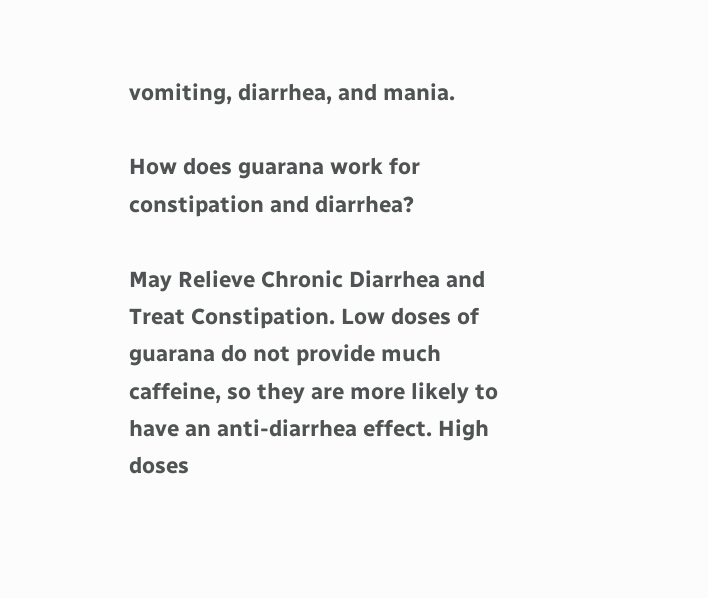vomiting, diarrhea, and mania.

How does guarana work for constipation and diarrhea?

May Relieve Chronic Diarrhea and Treat Constipation. Low doses of guarana do not provide much caffeine, so they are more likely to have an anti-diarrhea effect. High doses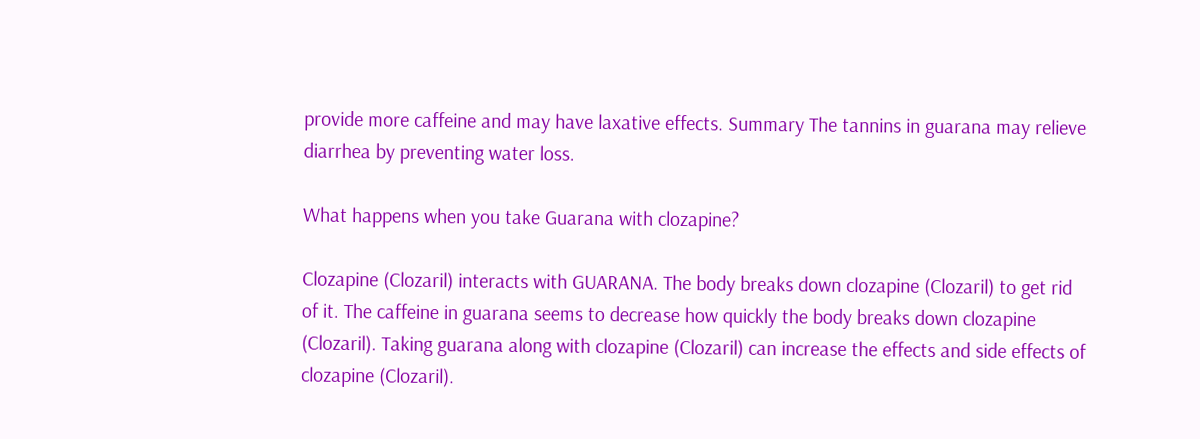provide more caffeine and may have laxative effects. Summary The tannins in guarana may relieve diarrhea by preventing water loss.

What happens when you take Guarana with clozapine?

Clozapine (Clozaril) interacts with GUARANA. The body breaks down clozapine (Clozaril) to get rid of it. The caffeine in guarana seems to decrease how quickly the body breaks down clozapine (Clozaril). Taking guarana along with clozapine (Clozaril) can increase the effects and side effects of clozapine (Clozaril).